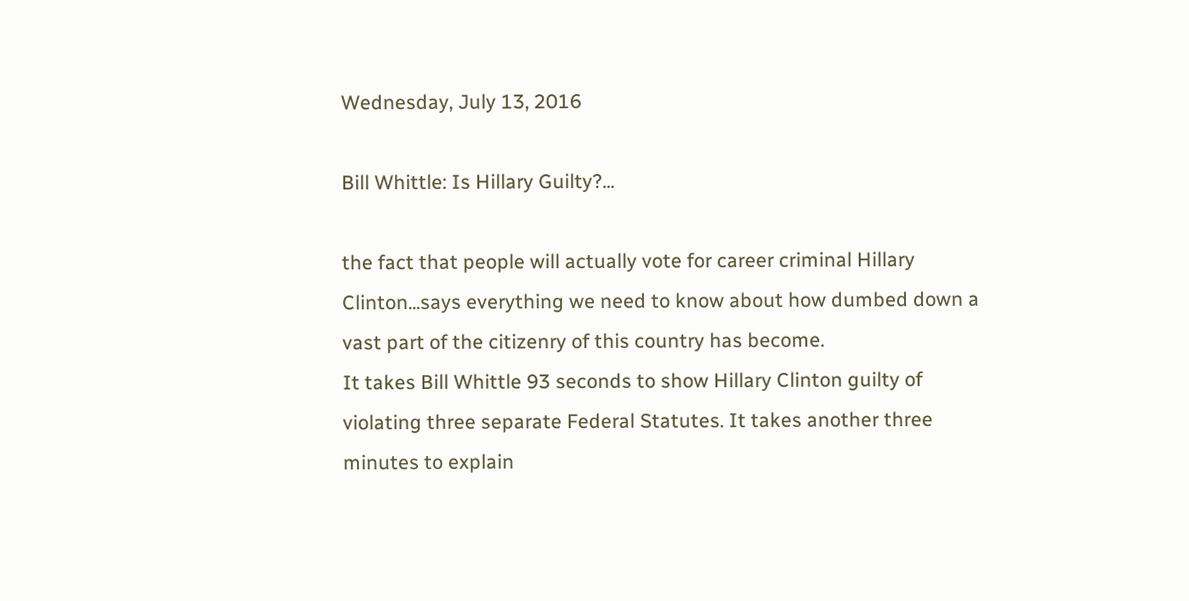Wednesday, July 13, 2016

Bill Whittle: Is Hillary Guilty?...

the fact that people will actually vote for career criminal Hillary Clinton...says everything we need to know about how dumbed down a vast part of the citizenry of this country has become.
It takes Bill Whittle 93 seconds to show Hillary Clinton guilty of violating three separate Federal Statutes. It takes another three minutes to explain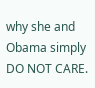why she and Obama simply DO NOT CARE.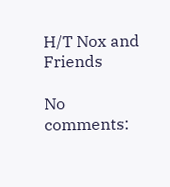H/T Nox and Friends

No comments: